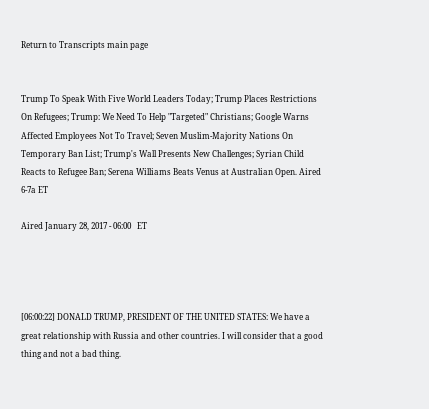Return to Transcripts main page


Trump To Speak With Five World Leaders Today; Trump Places Restrictions On Refugees; Trump: We Need To Help "Targeted" Christians; Google Warns Affected Employees Not To Travel; Seven Muslim-Majority Nations On Temporary Ban List; Trump's Wall Presents New Challenges; Syrian Child Reacts to Refugee Ban; Serena Williams Beats Venus at Australian Open. Aired 6-7a ET

Aired January 28, 2017 - 06:00   ET




[06:00:22] DONALD TRUMP, PRESIDENT OF THE UNITED STATES: We have a great relationship with Russia and other countries. I will consider that a good thing and not a bad thing.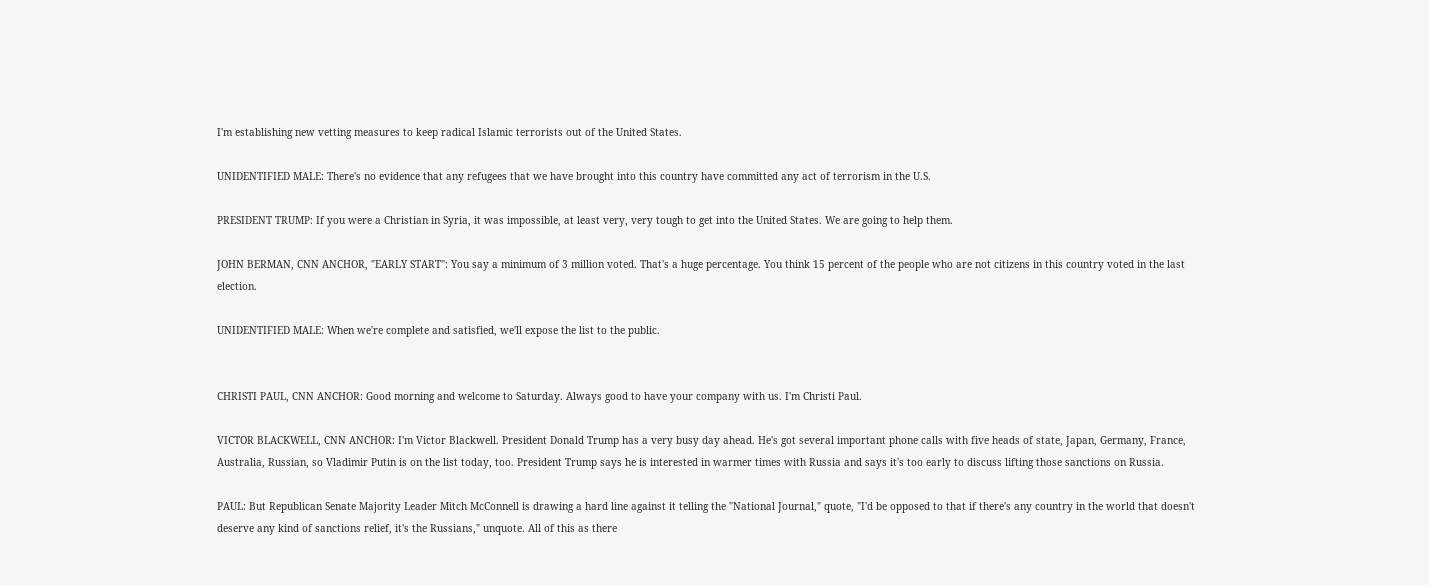I'm establishing new vetting measures to keep radical Islamic terrorists out of the United States.

UNIDENTIFIED MALE: There's no evidence that any refugees that we have brought into this country have committed any act of terrorism in the U.S.

PRESIDENT TRUMP: If you were a Christian in Syria, it was impossible, at least very, very tough to get into the United States. We are going to help them.

JOHN BERMAN, CNN ANCHOR, "EARLY START": You say a minimum of 3 million voted. That's a huge percentage. You think 15 percent of the people who are not citizens in this country voted in the last election.

UNIDENTIFIED MALE: When we're complete and satisfied, we'll expose the list to the public.


CHRISTI PAUL, CNN ANCHOR: Good morning and welcome to Saturday. Always good to have your company with us. I'm Christi Paul.

VICTOR BLACKWELL, CNN ANCHOR: I'm Victor Blackwell. President Donald Trump has a very busy day ahead. He's got several important phone calls with five heads of state, Japan, Germany, France, Australia, Russian, so Vladimir Putin is on the list today, too. President Trump says he is interested in warmer times with Russia and says it's too early to discuss lifting those sanctions on Russia.

PAUL: But Republican Senate Majority Leader Mitch McConnell is drawing a hard line against it telling the "National Journal," quote, "I'd be opposed to that if there's any country in the world that doesn't deserve any kind of sanctions relief, it's the Russians," unquote. All of this as there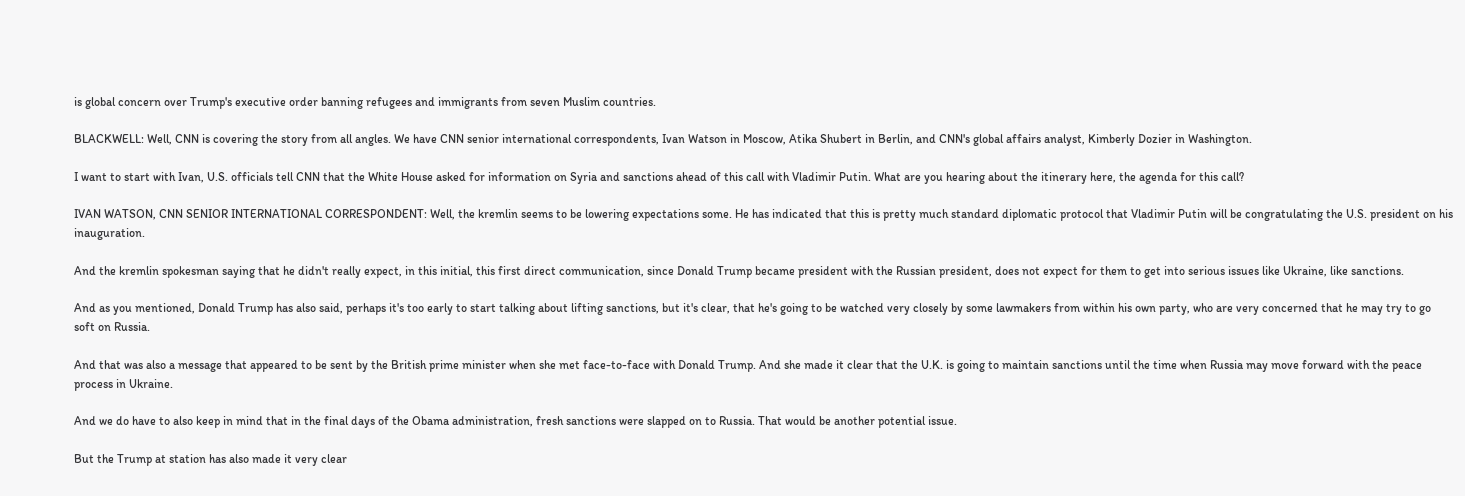is global concern over Trump's executive order banning refugees and immigrants from seven Muslim countries.

BLACKWELL: Well, CNN is covering the story from all angles. We have CNN senior international correspondents, Ivan Watson in Moscow, Atika Shubert in Berlin, and CNN's global affairs analyst, Kimberly Dozier in Washington.

I want to start with Ivan, U.S. officials tell CNN that the White House asked for information on Syria and sanctions ahead of this call with Vladimir Putin. What are you hearing about the itinerary here, the agenda for this call?

IVAN WATSON, CNN SENIOR INTERNATIONAL CORRESPONDENT: Well, the kremlin seems to be lowering expectations some. He has indicated that this is pretty much standard diplomatic protocol that Vladimir Putin will be congratulating the U.S. president on his inauguration.

And the kremlin spokesman saying that he didn't really expect, in this initial, this first direct communication, since Donald Trump became president with the Russian president, does not expect for them to get into serious issues like Ukraine, like sanctions.

And as you mentioned, Donald Trump has also said, perhaps it's too early to start talking about lifting sanctions, but it's clear, that he's going to be watched very closely by some lawmakers from within his own party, who are very concerned that he may try to go soft on Russia.

And that was also a message that appeared to be sent by the British prime minister when she met face-to-face with Donald Trump. And she made it clear that the U.K. is going to maintain sanctions until the time when Russia may move forward with the peace process in Ukraine.

And we do have to also keep in mind that in the final days of the Obama administration, fresh sanctions were slapped on to Russia. That would be another potential issue.

But the Trump at station has also made it very clear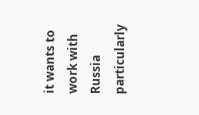it wants to work with Russia particularly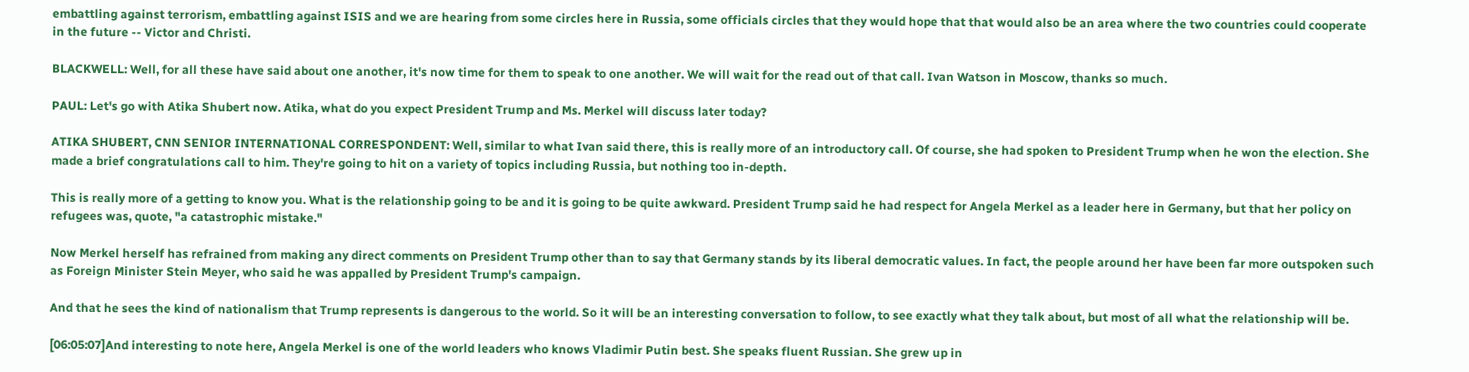embattling against terrorism, embattling against ISIS and we are hearing from some circles here in Russia, some officials circles that they would hope that that would also be an area where the two countries could cooperate in the future -- Victor and Christi.

BLACKWELL: Well, for all these have said about one another, it's now time for them to speak to one another. We will wait for the read out of that call. Ivan Watson in Moscow, thanks so much.

PAUL: Let's go with Atika Shubert now. Atika, what do you expect President Trump and Ms. Merkel will discuss later today?

ATIKA SHUBERT, CNN SENIOR INTERNATIONAL CORRESPONDENT: Well, similar to what Ivan said there, this is really more of an introductory call. Of course, she had spoken to President Trump when he won the election. She made a brief congratulations call to him. They're going to hit on a variety of topics including Russia, but nothing too in-depth.

This is really more of a getting to know you. What is the relationship going to be and it is going to be quite awkward. President Trump said he had respect for Angela Merkel as a leader here in Germany, but that her policy on refugees was, quote, "a catastrophic mistake."

Now Merkel herself has refrained from making any direct comments on President Trump other than to say that Germany stands by its liberal democratic values. In fact, the people around her have been far more outspoken such as Foreign Minister Stein Meyer, who said he was appalled by President Trump's campaign.

And that he sees the kind of nationalism that Trump represents is dangerous to the world. So it will be an interesting conversation to follow, to see exactly what they talk about, but most of all what the relationship will be.

[06:05:07]And interesting to note here, Angela Merkel is one of the world leaders who knows Vladimir Putin best. She speaks fluent Russian. She grew up in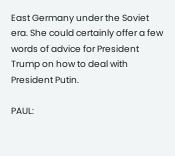East Germany under the Soviet era. She could certainly offer a few words of advice for President Trump on how to deal with President Putin.

PAUL: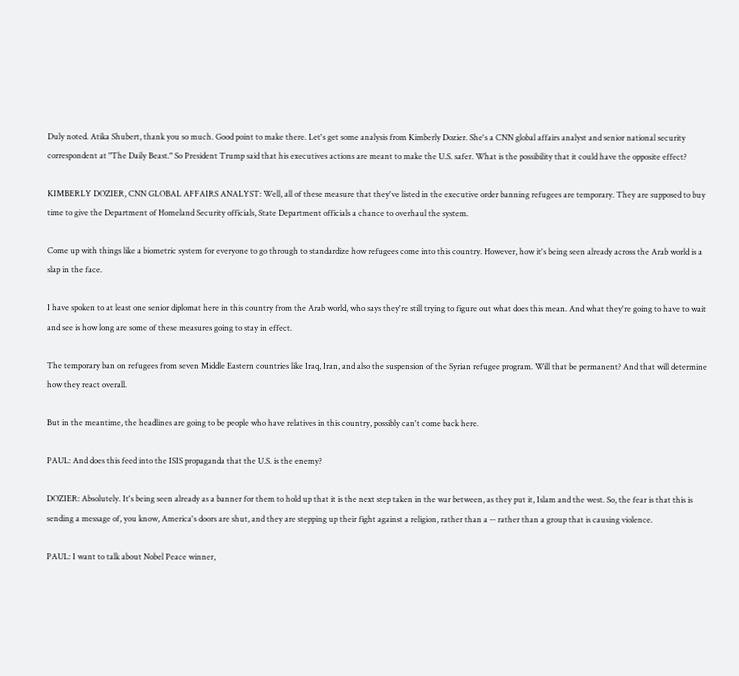Duly noted. Atika Shubert, thank you so much. Good point to make there. Let's get some analysis from Kimberly Dozier. She's a CNN global affairs analyst and senior national security correspondent at "The Daily Beast." So President Trump said that his executives actions are meant to make the U.S. safer. What is the possibility that it could have the opposite effect?

KIMBERLY DOZIER, CNN GLOBAL AFFAIRS ANALYST: Well, all of these measure that they've listed in the executive order banning refugees are temporary. They are supposed to buy time to give the Department of Homeland Security officials, State Department officials a chance to overhaul the system.

Come up with things like a biometric system for everyone to go through to standardize how refugees come into this country. However, how it's being seen already across the Arab world is a slap in the face.

I have spoken to at least one senior diplomat here in this country from the Arab world, who says they're still trying to figure out what does this mean. And what they're going to have to wait and see is how long are some of these measures going to stay in effect.

The temporary ban on refugees from seven Middle Eastern countries like Iraq, Iran, and also the suspension of the Syrian refugee program. Will that be permanent? And that will determine how they react overall.

But in the meantime, the headlines are going to be people who have relatives in this country, possibly can't come back here.

PAUL: And does this feed into the ISIS propaganda that the U.S. is the enemy?

DOZIER: Absolutely. It's being seen already as a banner for them to hold up that it is the next step taken in the war between, as they put it, Islam and the west. So, the fear is that this is sending a message of, you know, America's doors are shut, and they are stepping up their fight against a religion, rather than a -- rather than a group that is causing violence.

PAUL: I want to talk about Nobel Peace winner,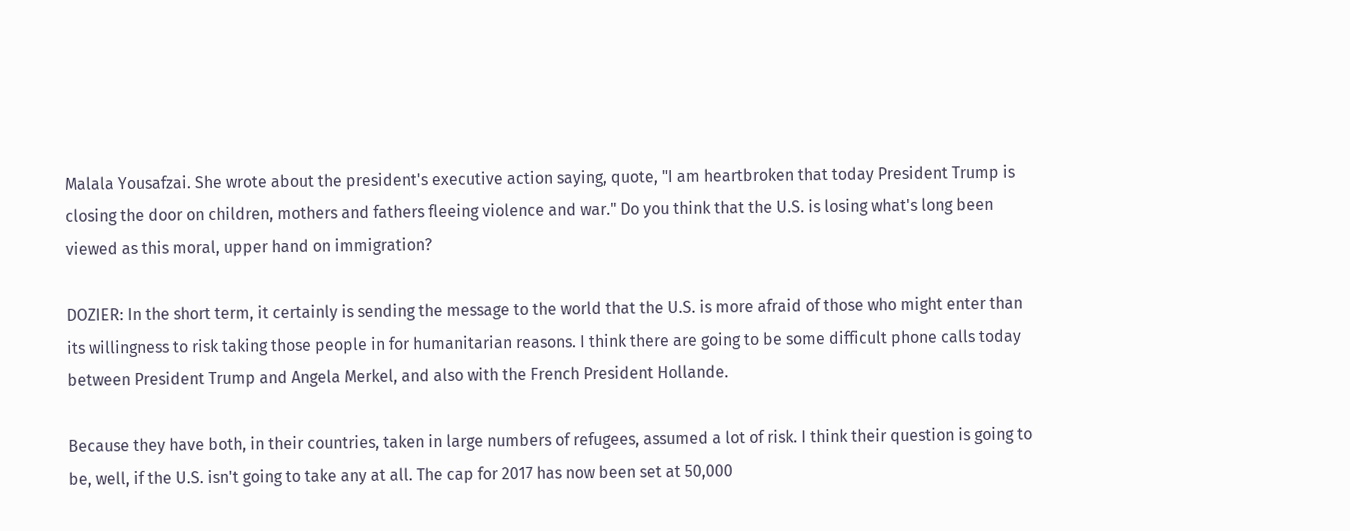Malala Yousafzai. She wrote about the president's executive action saying, quote, "I am heartbroken that today President Trump is closing the door on children, mothers and fathers fleeing violence and war." Do you think that the U.S. is losing what's long been viewed as this moral, upper hand on immigration?

DOZIER: In the short term, it certainly is sending the message to the world that the U.S. is more afraid of those who might enter than its willingness to risk taking those people in for humanitarian reasons. I think there are going to be some difficult phone calls today between President Trump and Angela Merkel, and also with the French President Hollande.

Because they have both, in their countries, taken in large numbers of refugees, assumed a lot of risk. I think their question is going to be, well, if the U.S. isn't going to take any at all. The cap for 2017 has now been set at 50,000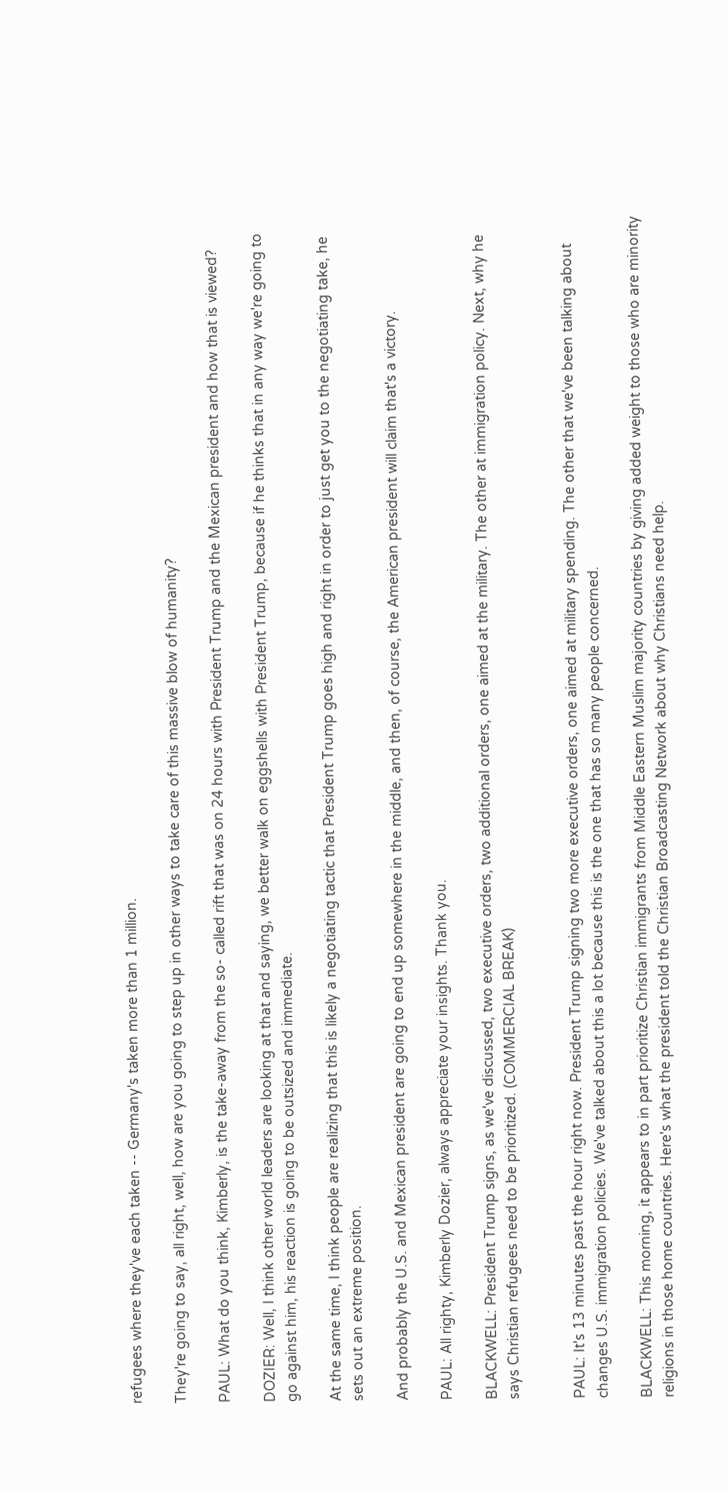refugees where they've each taken -- Germany's taken more than 1 million.

They're going to say, all right, well, how are you going to step up in other ways to take care of this massive blow of humanity?

PAUL: What do you think, Kimberly, is the take-away from the so- called rift that was on 24 hours with President Trump and the Mexican president and how that is viewed?

DOZIER: Well, I think other world leaders are looking at that and saying, we better walk on eggshells with President Trump, because if he thinks that in any way we're going to go against him, his reaction is going to be outsized and immediate.

At the same time, I think people are realizing that this is likely a negotiating tactic that President Trump goes high and right in order to just get you to the negotiating take, he sets out an extreme position.

And probably the U.S. and Mexican president are going to end up somewhere in the middle, and then, of course, the American president will claim that's a victory.

PAUL: All righty, Kimberly Dozier, always appreciate your insights. Thank you.

BLACKWELL: President Trump signs, as we've discussed, two executive orders, two additional orders, one aimed at the military. The other at immigration policy. Next, why he says Christian refugees need to be prioritized. (COMMERCIAL BREAK)


PAUL: It's 13 minutes past the hour right now. President Trump signing two more executive orders, one aimed at military spending. The other that we've been talking about changes U.S. immigration policies. We've talked about this a lot because this is the one that has so many people concerned.

BLACKWELL: This morning, it appears to in part prioritize Christian immigrants from Middle Eastern Muslim majority countries by giving added weight to those who are minority religions in those home countries. Here's what the president told the Christian Broadcasting Network about why Christians need help.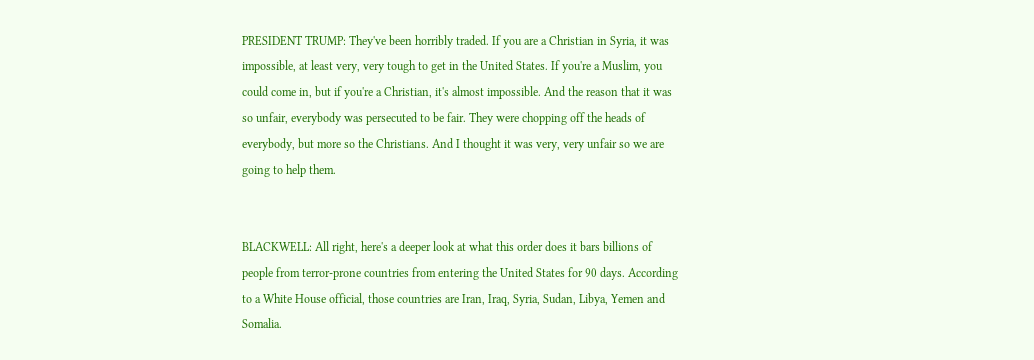PRESIDENT TRUMP: They've been horribly traded. If you are a Christian in Syria, it was impossible, at least very, very tough to get in the United States. If you're a Muslim, you could come in, but if you're a Christian, it's almost impossible. And the reason that it was so unfair, everybody was persecuted to be fair. They were chopping off the heads of everybody, but more so the Christians. And I thought it was very, very unfair so we are going to help them.


BLACKWELL: All right, here's a deeper look at what this order does it bars billions of people from terror-prone countries from entering the United States for 90 days. According to a White House official, those countries are Iran, Iraq, Syria, Sudan, Libya, Yemen and Somalia.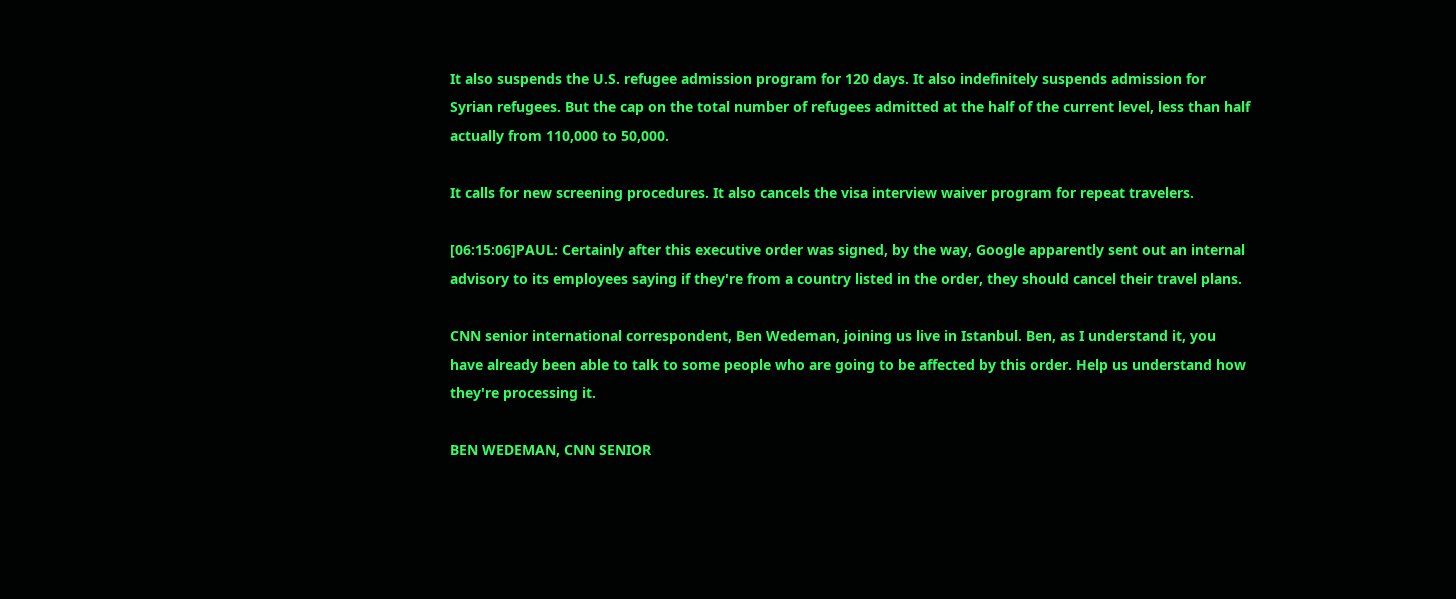It also suspends the U.S. refugee admission program for 120 days. It also indefinitely suspends admission for Syrian refugees. But the cap on the total number of refugees admitted at the half of the current level, less than half actually from 110,000 to 50,000.

It calls for new screening procedures. It also cancels the visa interview waiver program for repeat travelers.

[06:15:06]PAUL: Certainly after this executive order was signed, by the way, Google apparently sent out an internal advisory to its employees saying if they're from a country listed in the order, they should cancel their travel plans.

CNN senior international correspondent, Ben Wedeman, joining us live in Istanbul. Ben, as I understand it, you have already been able to talk to some people who are going to be affected by this order. Help us understand how they're processing it.

BEN WEDEMAN, CNN SENIOR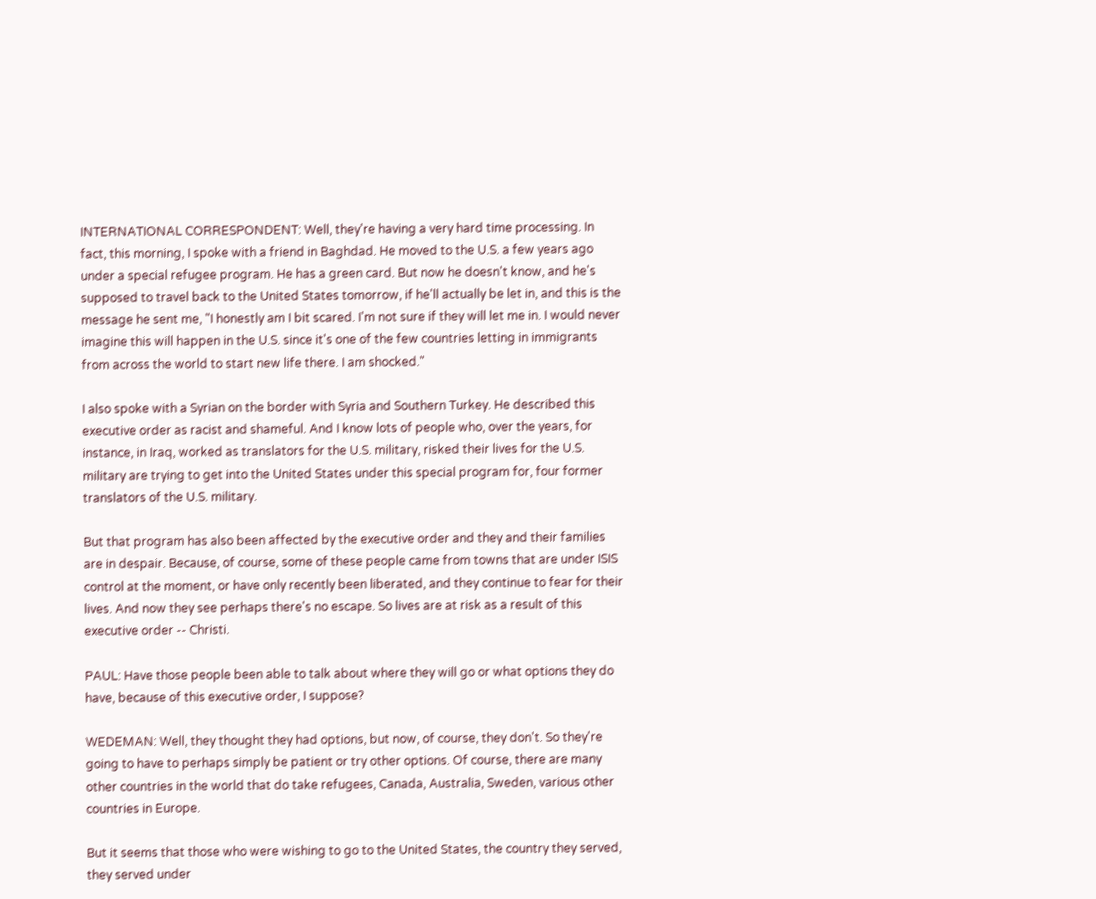INTERNATIONAL CORRESPONDENT: Well, they're having a very hard time processing. In fact, this morning, I spoke with a friend in Baghdad. He moved to the U.S. a few years ago under a special refugee program. He has a green card. But now he doesn't know, and he's supposed to travel back to the United States tomorrow, if he'll actually be let in, and this is the message he sent me, "I honestly am I bit scared. I'm not sure if they will let me in. I would never imagine this will happen in the U.S. since it's one of the few countries letting in immigrants from across the world to start new life there. I am shocked."

I also spoke with a Syrian on the border with Syria and Southern Turkey. He described this executive order as racist and shameful. And I know lots of people who, over the years, for instance, in Iraq, worked as translators for the U.S. military, risked their lives for the U.S. military are trying to get into the United States under this special program for, four former translators of the U.S. military.

But that program has also been affected by the executive order and they and their families are in despair. Because, of course, some of these people came from towns that are under ISIS control at the moment, or have only recently been liberated, and they continue to fear for their lives. And now they see perhaps there's no escape. So lives are at risk as a result of this executive order -- Christi.

PAUL: Have those people been able to talk about where they will go or what options they do have, because of this executive order, I suppose?

WEDEMAN: Well, they thought they had options, but now, of course, they don't. So they're going to have to perhaps simply be patient or try other options. Of course, there are many other countries in the world that do take refugees, Canada, Australia, Sweden, various other countries in Europe.

But it seems that those who were wishing to go to the United States, the country they served, they served under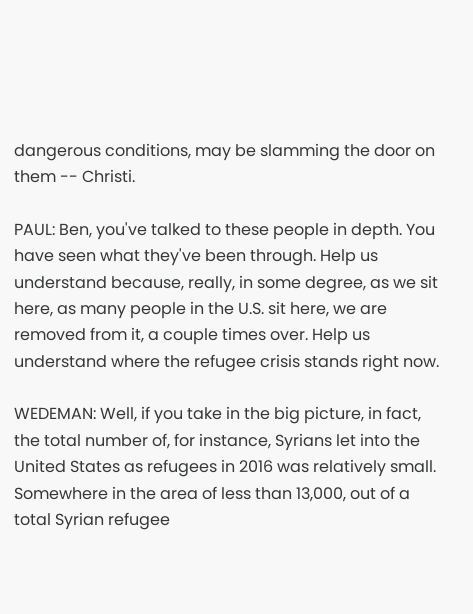dangerous conditions, may be slamming the door on them -- Christi.

PAUL: Ben, you've talked to these people in depth. You have seen what they've been through. Help us understand because, really, in some degree, as we sit here, as many people in the U.S. sit here, we are removed from it, a couple times over. Help us understand where the refugee crisis stands right now.

WEDEMAN: Well, if you take in the big picture, in fact, the total number of, for instance, Syrians let into the United States as refugees in 2016 was relatively small. Somewhere in the area of less than 13,000, out of a total Syrian refugee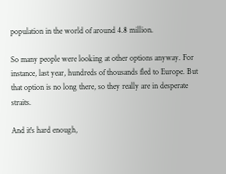population in the world of around 4.8 million.

So many people were looking at other options anyway. For instance, last year, hundreds of thousands fled to Europe. But that option is no long there, so they really are in desperate straits.

And it's hard enough,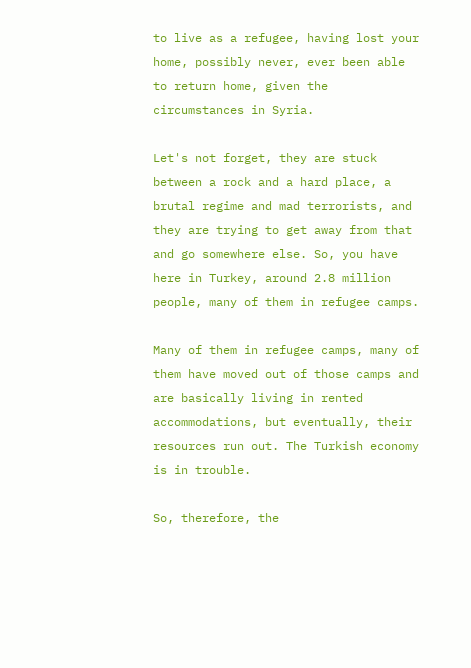to live as a refugee, having lost your home, possibly never, ever been able to return home, given the circumstances in Syria.

Let's not forget, they are stuck between a rock and a hard place, a brutal regime and mad terrorists, and they are trying to get away from that and go somewhere else. So, you have here in Turkey, around 2.8 million people, many of them in refugee camps.

Many of them in refugee camps, many of them have moved out of those camps and are basically living in rented accommodations, but eventually, their resources run out. The Turkish economy is in trouble.

So, therefore, the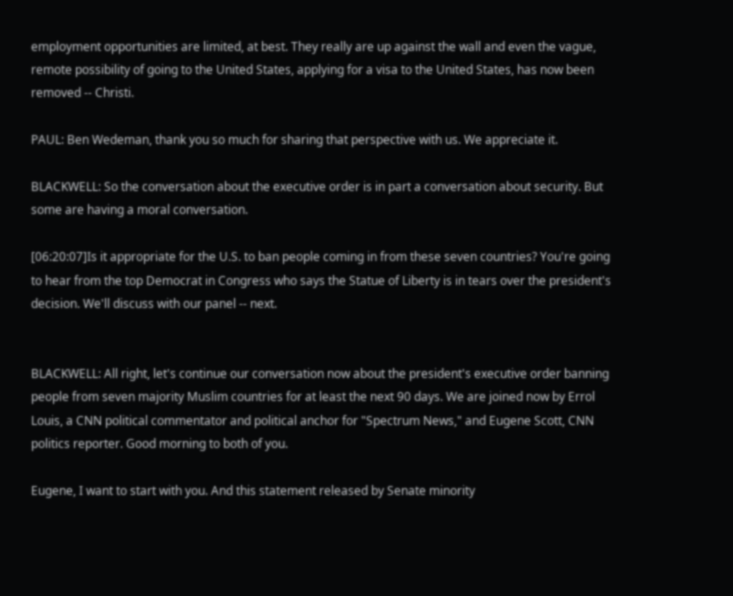employment opportunities are limited, at best. They really are up against the wall and even the vague, remote possibility of going to the United States, applying for a visa to the United States, has now been removed -- Christi.

PAUL: Ben Wedeman, thank you so much for sharing that perspective with us. We appreciate it.

BLACKWELL: So the conversation about the executive order is in part a conversation about security. But some are having a moral conversation.

[06:20:07]Is it appropriate for the U.S. to ban people coming in from these seven countries? You're going to hear from the top Democrat in Congress who says the Statue of Liberty is in tears over the president's decision. We'll discuss with our panel -- next.


BLACKWELL: All right, let's continue our conversation now about the president's executive order banning people from seven majority Muslim countries for at least the next 90 days. We are joined now by Errol Louis, a CNN political commentator and political anchor for "Spectrum News," and Eugene Scott, CNN politics reporter. Good morning to both of you.

Eugene, I want to start with you. And this statement released by Senate minority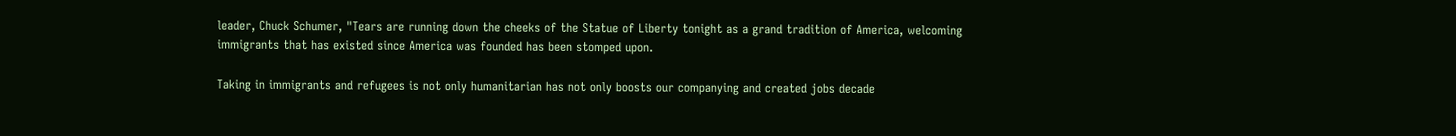leader, Chuck Schumer, "Tears are running down the cheeks of the Statue of Liberty tonight as a grand tradition of America, welcoming immigrants that has existed since America was founded has been stomped upon.

Taking in immigrants and refugees is not only humanitarian has not only boosts our companying and created jobs decade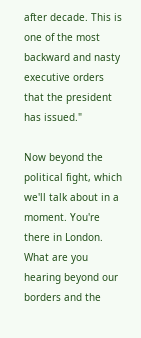after decade. This is one of the most backward and nasty executive orders that the president has issued."

Now beyond the political fight, which we'll talk about in a moment. You're there in London. What are you hearing beyond our borders and the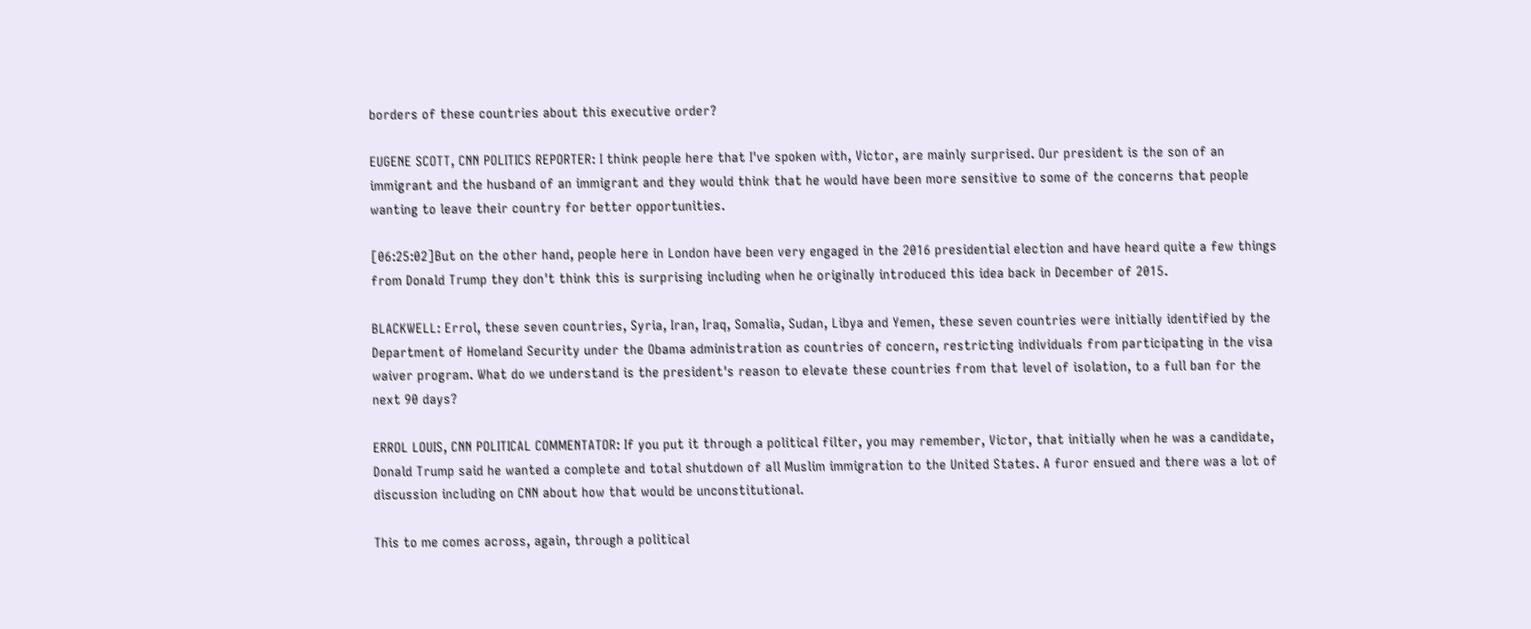borders of these countries about this executive order?

EUGENE SCOTT, CNN POLITICS REPORTER: I think people here that I've spoken with, Victor, are mainly surprised. Our president is the son of an immigrant and the husband of an immigrant and they would think that he would have been more sensitive to some of the concerns that people wanting to leave their country for better opportunities.

[06:25:02]But on the other hand, people here in London have been very engaged in the 2016 presidential election and have heard quite a few things from Donald Trump they don't think this is surprising including when he originally introduced this idea back in December of 2015.

BLACKWELL: Errol, these seven countries, Syria, Iran, Iraq, Somalia, Sudan, Libya and Yemen, these seven countries were initially identified by the Department of Homeland Security under the Obama administration as countries of concern, restricting individuals from participating in the visa waiver program. What do we understand is the president's reason to elevate these countries from that level of isolation, to a full ban for the next 90 days?

ERROL LOUIS, CNN POLITICAL COMMENTATOR: If you put it through a political filter, you may remember, Victor, that initially when he was a candidate, Donald Trump said he wanted a complete and total shutdown of all Muslim immigration to the United States. A furor ensued and there was a lot of discussion including on CNN about how that would be unconstitutional.

This to me comes across, again, through a political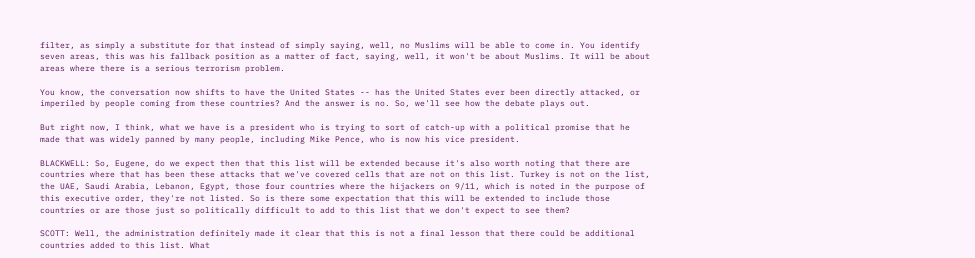filter, as simply a substitute for that instead of simply saying, well, no Muslims will be able to come in. You identify seven areas, this was his fallback position as a matter of fact, saying, well, it won't be about Muslims. It will be about areas where there is a serious terrorism problem.

You know, the conversation now shifts to have the United States -- has the United States ever been directly attacked, or imperiled by people coming from these countries? And the answer is no. So, we'll see how the debate plays out.

But right now, I think, what we have is a president who is trying to sort of catch-up with a political promise that he made that was widely panned by many people, including Mike Pence, who is now his vice president.

BLACKWELL: So, Eugene, do we expect then that this list will be extended because it's also worth noting that there are countries where that has been these attacks that we've covered cells that are not on this list. Turkey is not on the list, the UAE, Saudi Arabia, Lebanon, Egypt, those four countries where the hijackers on 9/11, which is noted in the purpose of this executive order, they're not listed. So is there some expectation that this will be extended to include those countries or are those just so politically difficult to add to this list that we don't expect to see them?

SCOTT: Well, the administration definitely made it clear that this is not a final lesson that there could be additional countries added to this list. What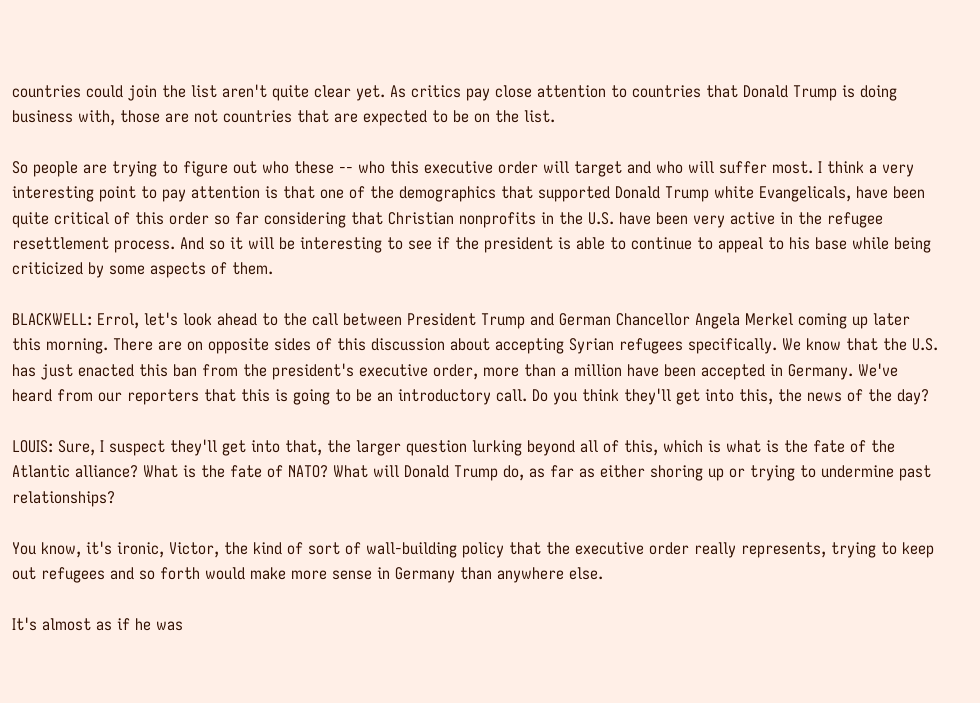countries could join the list aren't quite clear yet. As critics pay close attention to countries that Donald Trump is doing business with, those are not countries that are expected to be on the list.

So people are trying to figure out who these -- who this executive order will target and who will suffer most. I think a very interesting point to pay attention is that one of the demographics that supported Donald Trump white Evangelicals, have been quite critical of this order so far considering that Christian nonprofits in the U.S. have been very active in the refugee resettlement process. And so it will be interesting to see if the president is able to continue to appeal to his base while being criticized by some aspects of them.

BLACKWELL: Errol, let's look ahead to the call between President Trump and German Chancellor Angela Merkel coming up later this morning. There are on opposite sides of this discussion about accepting Syrian refugees specifically. We know that the U.S. has just enacted this ban from the president's executive order, more than a million have been accepted in Germany. We've heard from our reporters that this is going to be an introductory call. Do you think they'll get into this, the news of the day?

LOUIS: Sure, I suspect they'll get into that, the larger question lurking beyond all of this, which is what is the fate of the Atlantic alliance? What is the fate of NATO? What will Donald Trump do, as far as either shoring up or trying to undermine past relationships?

You know, it's ironic, Victor, the kind of sort of wall-building policy that the executive order really represents, trying to keep out refugees and so forth would make more sense in Germany than anywhere else.

It's almost as if he was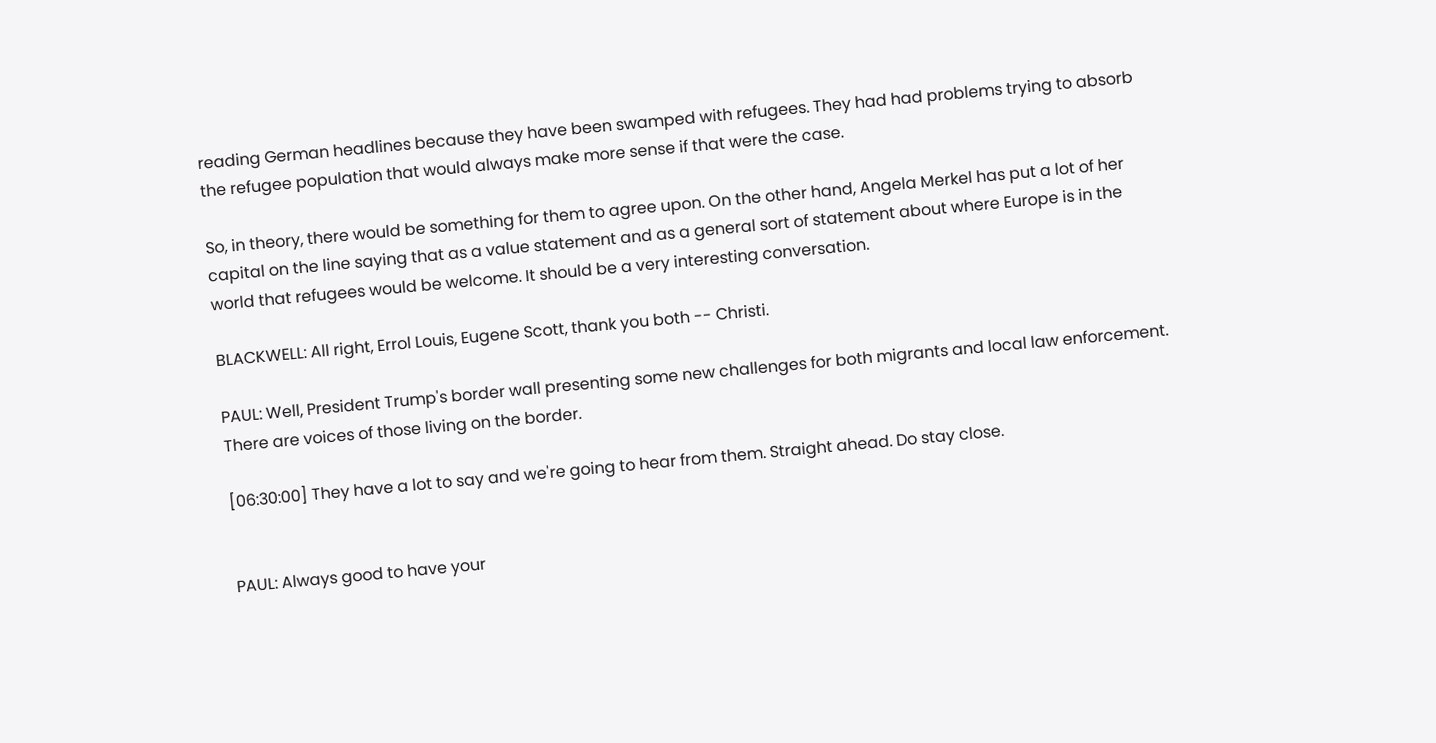reading German headlines because they have been swamped with refugees. They had had problems trying to absorb the refugee population that would always make more sense if that were the case.

So, in theory, there would be something for them to agree upon. On the other hand, Angela Merkel has put a lot of her capital on the line saying that as a value statement and as a general sort of statement about where Europe is in the world that refugees would be welcome. It should be a very interesting conversation.

BLACKWELL: All right, Errol Louis, Eugene Scott, thank you both -- Christi.

PAUL: Well, President Trump's border wall presenting some new challenges for both migrants and local law enforcement. There are voices of those living on the border.

[06:30:00] They have a lot to say and we're going to hear from them. Straight ahead. Do stay close.


PAUL: Always good to have your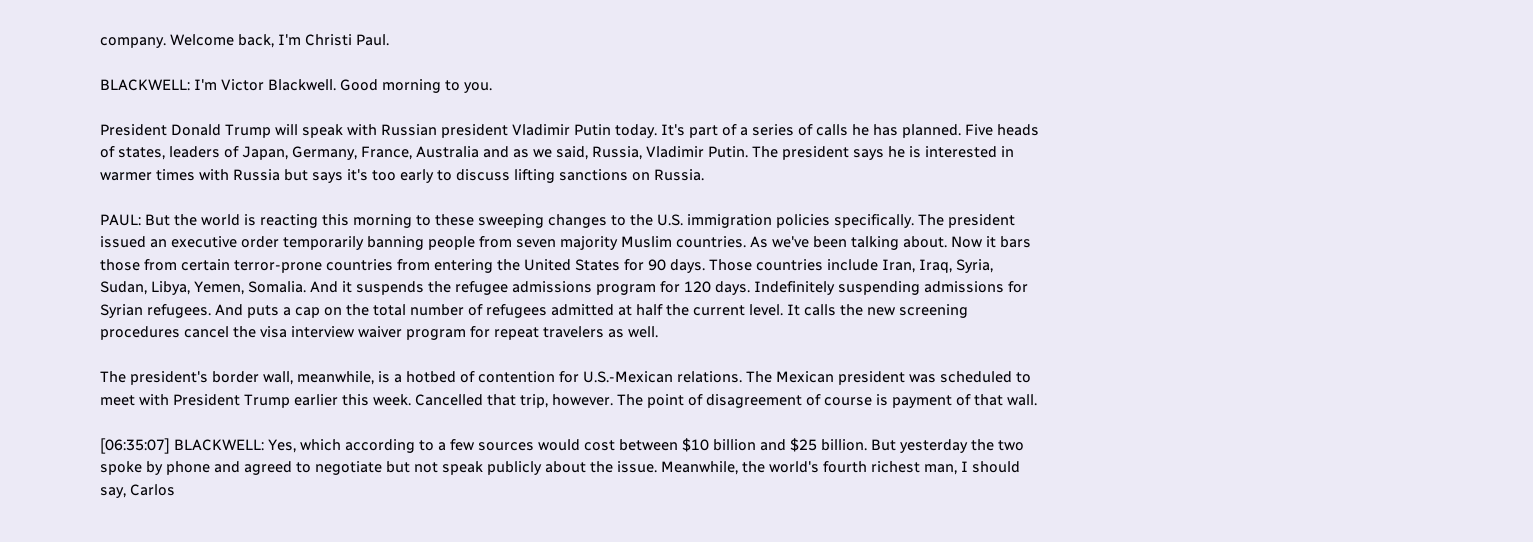company. Welcome back, I'm Christi Paul.

BLACKWELL: I'm Victor Blackwell. Good morning to you.

President Donald Trump will speak with Russian president Vladimir Putin today. It's part of a series of calls he has planned. Five heads of states, leaders of Japan, Germany, France, Australia and as we said, Russia, Vladimir Putin. The president says he is interested in warmer times with Russia but says it's too early to discuss lifting sanctions on Russia.

PAUL: But the world is reacting this morning to these sweeping changes to the U.S. immigration policies specifically. The president issued an executive order temporarily banning people from seven majority Muslim countries. As we've been talking about. Now it bars those from certain terror-prone countries from entering the United States for 90 days. Those countries include Iran, Iraq, Syria, Sudan, Libya, Yemen, Somalia. And it suspends the refugee admissions program for 120 days. Indefinitely suspending admissions for Syrian refugees. And puts a cap on the total number of refugees admitted at half the current level. It calls the new screening procedures cancel the visa interview waiver program for repeat travelers as well.

The president's border wall, meanwhile, is a hotbed of contention for U.S.-Mexican relations. The Mexican president was scheduled to meet with President Trump earlier this week. Cancelled that trip, however. The point of disagreement of course is payment of that wall.

[06:35:07] BLACKWELL: Yes, which according to a few sources would cost between $10 billion and $25 billion. But yesterday the two spoke by phone and agreed to negotiate but not speak publicly about the issue. Meanwhile, the world's fourth richest man, I should say, Carlos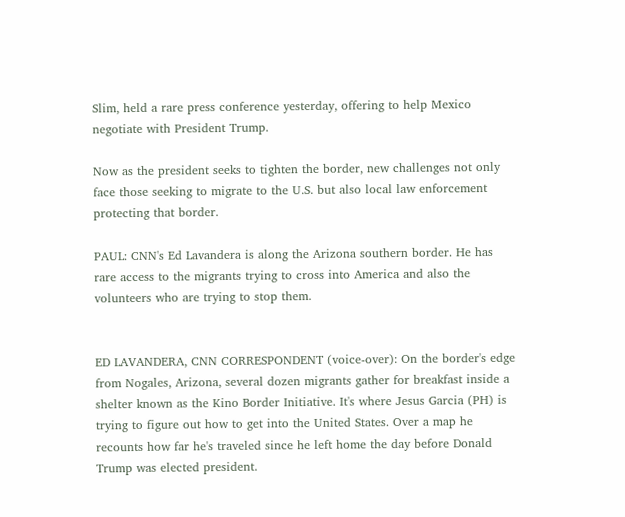Slim, held a rare press conference yesterday, offering to help Mexico negotiate with President Trump.

Now as the president seeks to tighten the border, new challenges not only face those seeking to migrate to the U.S. but also local law enforcement protecting that border.

PAUL: CNN's Ed Lavandera is along the Arizona southern border. He has rare access to the migrants trying to cross into America and also the volunteers who are trying to stop them.


ED LAVANDERA, CNN CORRESPONDENT (voice-over): On the border's edge from Nogales, Arizona, several dozen migrants gather for breakfast inside a shelter known as the Kino Border Initiative. It's where Jesus Garcia (PH) is trying to figure out how to get into the United States. Over a map he recounts how far he's traveled since he left home the day before Donald Trump was elected president.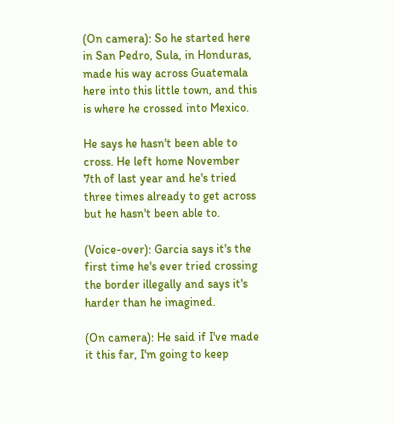(On camera): So he started here in San Pedro, Sula, in Honduras, made his way across Guatemala here into this little town, and this is where he crossed into Mexico.

He says he hasn't been able to cross. He left home November 7th of last year and he's tried three times already to get across but he hasn't been able to.

(Voice-over): Garcia says it's the first time he's ever tried crossing the border illegally and says it's harder than he imagined.

(On camera): He said if I've made it this far, I'm going to keep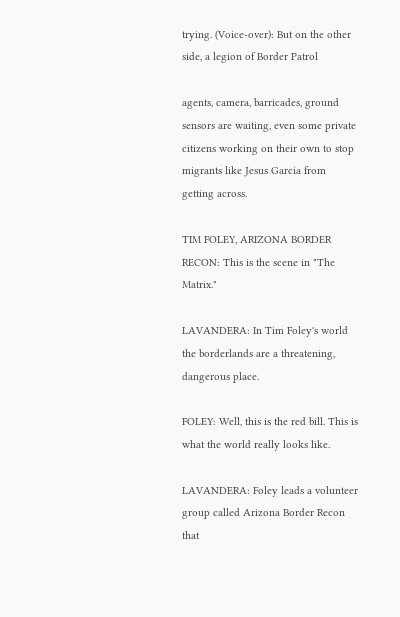trying. (Voice-over): But on the other side, a legion of Border Patrol

agents, camera, barricades, ground sensors are waiting, even some private citizens working on their own to stop migrants like Jesus Garcia from getting across.

TIM FOLEY, ARIZONA BORDER RECON: This is the scene in "The Matrix."

LAVANDERA: In Tim Foley's world the borderlands are a threatening, dangerous place.

FOLEY: Well, this is the red bill. This is what the world really looks like.

LAVANDERA: Foley leads a volunteer group called Arizona Border Recon that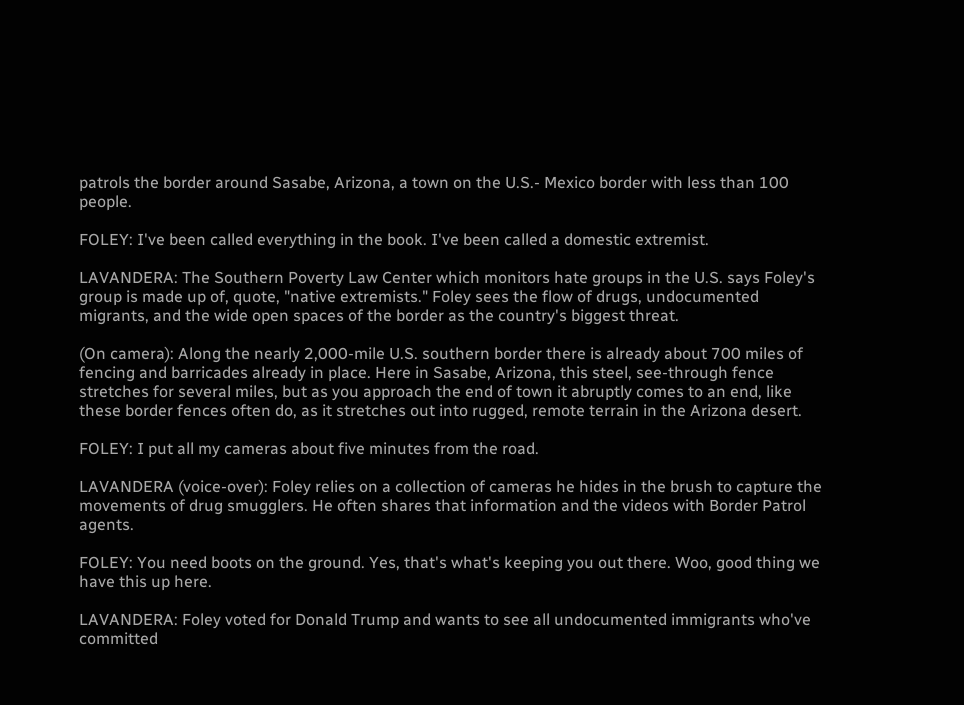patrols the border around Sasabe, Arizona, a town on the U.S.- Mexico border with less than 100 people.

FOLEY: I've been called everything in the book. I've been called a domestic extremist.

LAVANDERA: The Southern Poverty Law Center which monitors hate groups in the U.S. says Foley's group is made up of, quote, "native extremists." Foley sees the flow of drugs, undocumented migrants, and the wide open spaces of the border as the country's biggest threat.

(On camera): Along the nearly 2,000-mile U.S. southern border there is already about 700 miles of fencing and barricades already in place. Here in Sasabe, Arizona, this steel, see-through fence stretches for several miles, but as you approach the end of town it abruptly comes to an end, like these border fences often do, as it stretches out into rugged, remote terrain in the Arizona desert.

FOLEY: I put all my cameras about five minutes from the road.

LAVANDERA (voice-over): Foley relies on a collection of cameras he hides in the brush to capture the movements of drug smugglers. He often shares that information and the videos with Border Patrol agents.

FOLEY: You need boots on the ground. Yes, that's what's keeping you out there. Woo, good thing we have this up here.

LAVANDERA: Foley voted for Donald Trump and wants to see all undocumented immigrants who've committed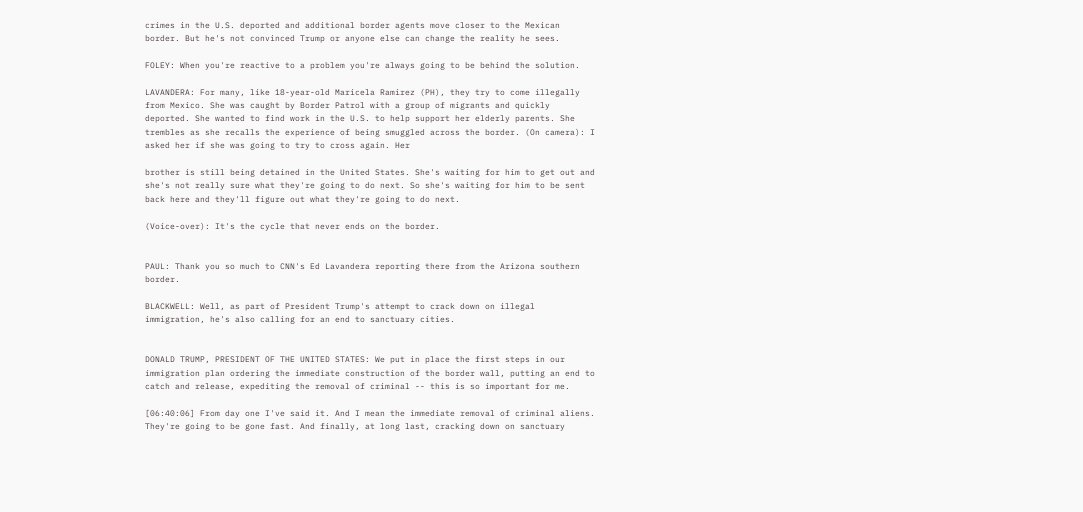crimes in the U.S. deported and additional border agents move closer to the Mexican border. But he's not convinced Trump or anyone else can change the reality he sees.

FOLEY: When you're reactive to a problem you're always going to be behind the solution.

LAVANDERA: For many, like 18-year-old Maricela Ramirez (PH), they try to come illegally from Mexico. She was caught by Border Patrol with a group of migrants and quickly deported. She wanted to find work in the U.S. to help support her elderly parents. She trembles as she recalls the experience of being smuggled across the border. (On camera): I asked her if she was going to try to cross again. Her

brother is still being detained in the United States. She's waiting for him to get out and she's not really sure what they're going to do next. So she's waiting for him to be sent back here and they'll figure out what they're going to do next.

(Voice-over): It's the cycle that never ends on the border.


PAUL: Thank you so much to CNN's Ed Lavandera reporting there from the Arizona southern border.

BLACKWELL: Well, as part of President Trump's attempt to crack down on illegal immigration, he's also calling for an end to sanctuary cities.


DONALD TRUMP, PRESIDENT OF THE UNITED STATES: We put in place the first steps in our immigration plan ordering the immediate construction of the border wall, putting an end to catch and release, expediting the removal of criminal -- this is so important for me.

[06:40:06] From day one I've said it. And I mean the immediate removal of criminal aliens. They're going to be gone fast. And finally, at long last, cracking down on sanctuary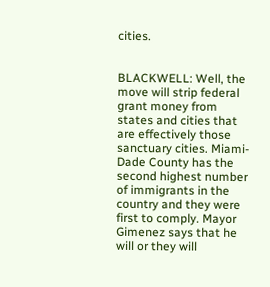cities.


BLACKWELL: Well, the move will strip federal grant money from states and cities that are effectively those sanctuary cities. Miami-Dade County has the second highest number of immigrants in the country and they were first to comply. Mayor Gimenez says that he will or they will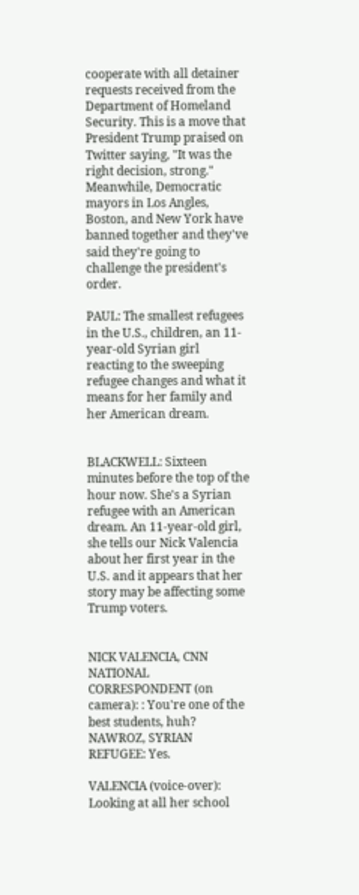cooperate with all detainer requests received from the Department of Homeland Security. This is a move that President Trump praised on Twitter saying, "It was the right decision, strong." Meanwhile, Democratic mayors in Los Angles, Boston, and New York have banned together and they've said they're going to challenge the president's order.

PAUL: The smallest refugees in the U.S., children, an 11-year-old Syrian girl reacting to the sweeping refugee changes and what it means for her family and her American dream.


BLACKWELL: Sixteen minutes before the top of the hour now. She's a Syrian refugee with an American dream. An 11-year-old girl, she tells our Nick Valencia about her first year in the U.S. and it appears that her story may be affecting some Trump voters.


NICK VALENCIA, CNN NATIONAL CORRESPONDENT (on camera): : You're one of the best students, huh? NAWROZ, SYRIAN REFUGEE: Yes.

VALENCIA (voice-over): Looking at all her school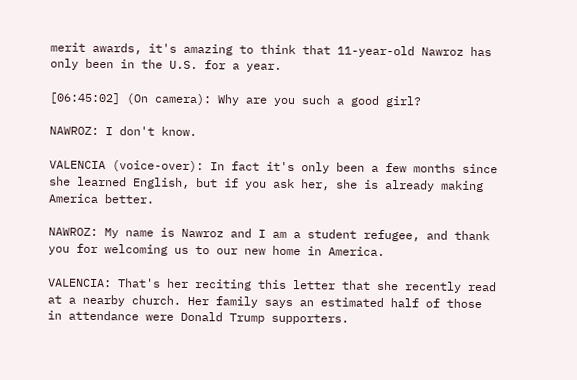merit awards, it's amazing to think that 11-year-old Nawroz has only been in the U.S. for a year.

[06:45:02] (On camera): Why are you such a good girl?

NAWROZ: I don't know.

VALENCIA (voice-over): In fact it's only been a few months since she learned English, but if you ask her, she is already making America better.

NAWROZ: My name is Nawroz and I am a student refugee, and thank you for welcoming us to our new home in America.

VALENCIA: That's her reciting this letter that she recently read at a nearby church. Her family says an estimated half of those in attendance were Donald Trump supporters.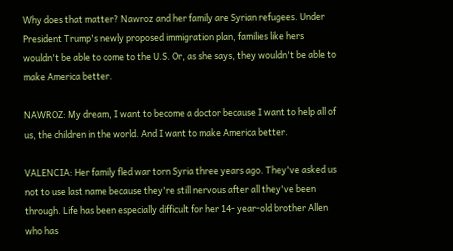Why does that matter? Nawroz and her family are Syrian refugees. Under President Trump's newly proposed immigration plan, families like hers wouldn't be able to come to the U.S. Or, as she says, they wouldn't be able to make America better.

NAWROZ: My dream, I want to become a doctor because I want to help all of us, the children in the world. And I want to make America better.

VALENCIA: Her family fled war torn Syria three years ago. They've asked us not to use last name because they're still nervous after all they've been through. Life has been especially difficult for her 14- year-old brother Allen who has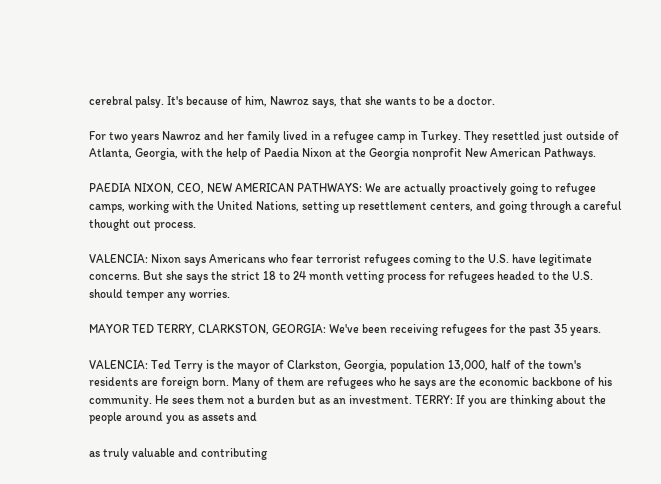cerebral palsy. It's because of him, Nawroz says, that she wants to be a doctor.

For two years Nawroz and her family lived in a refugee camp in Turkey. They resettled just outside of Atlanta, Georgia, with the help of Paedia Nixon at the Georgia nonprofit New American Pathways.

PAEDIA NIXON, CEO, NEW AMERICAN PATHWAYS: We are actually proactively going to refugee camps, working with the United Nations, setting up resettlement centers, and going through a careful thought out process.

VALENCIA: Nixon says Americans who fear terrorist refugees coming to the U.S. have legitimate concerns. But she says the strict 18 to 24 month vetting process for refugees headed to the U.S. should temper any worries.

MAYOR TED TERRY, CLARKSTON, GEORGIA: We've been receiving refugees for the past 35 years.

VALENCIA: Ted Terry is the mayor of Clarkston, Georgia, population 13,000, half of the town's residents are foreign born. Many of them are refugees who he says are the economic backbone of his community. He sees them not a burden but as an investment. TERRY: If you are thinking about the people around you as assets and

as truly valuable and contributing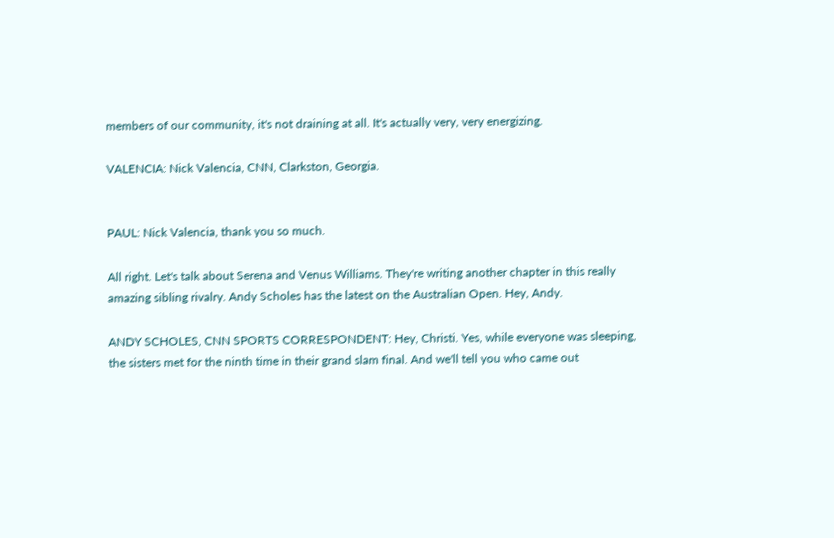members of our community, it's not draining at all. It's actually very, very energizing.

VALENCIA: Nick Valencia, CNN, Clarkston, Georgia.


PAUL: Nick Valencia, thank you so much.

All right. Let's talk about Serena and Venus Williams. They're writing another chapter in this really amazing sibling rivalry. Andy Scholes has the latest on the Australian Open. Hey, Andy.

ANDY SCHOLES, CNN SPORTS CORRESPONDENT: Hey, Christi. Yes, while everyone was sleeping, the sisters met for the ninth time in their grand slam final. And we'll tell you who came out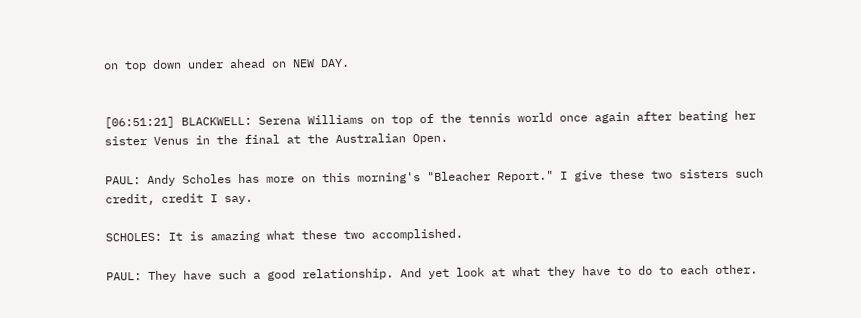on top down under ahead on NEW DAY.


[06:51:21] BLACKWELL: Serena Williams on top of the tennis world once again after beating her sister Venus in the final at the Australian Open.

PAUL: Andy Scholes has more on this morning's "Bleacher Report." I give these two sisters such credit, credit I say.

SCHOLES: It is amazing what these two accomplished.

PAUL: They have such a good relationship. And yet look at what they have to do to each other.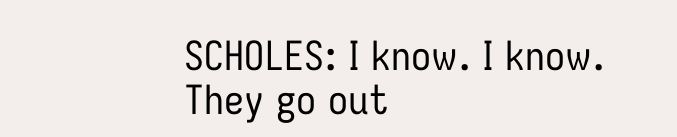SCHOLES: I know. I know. They go out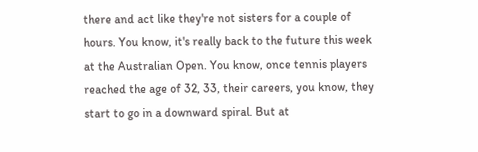there and act like they're not sisters for a couple of hours. You know, it's really back to the future this week at the Australian Open. You know, once tennis players reached the age of 32, 33, their careers, you know, they start to go in a downward spiral. But at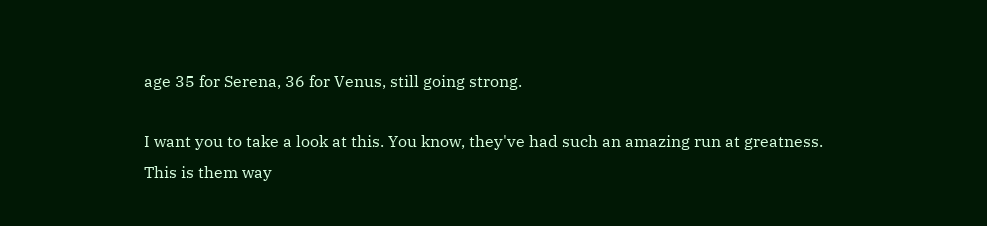age 35 for Serena, 36 for Venus, still going strong.

I want you to take a look at this. You know, they've had such an amazing run at greatness. This is them way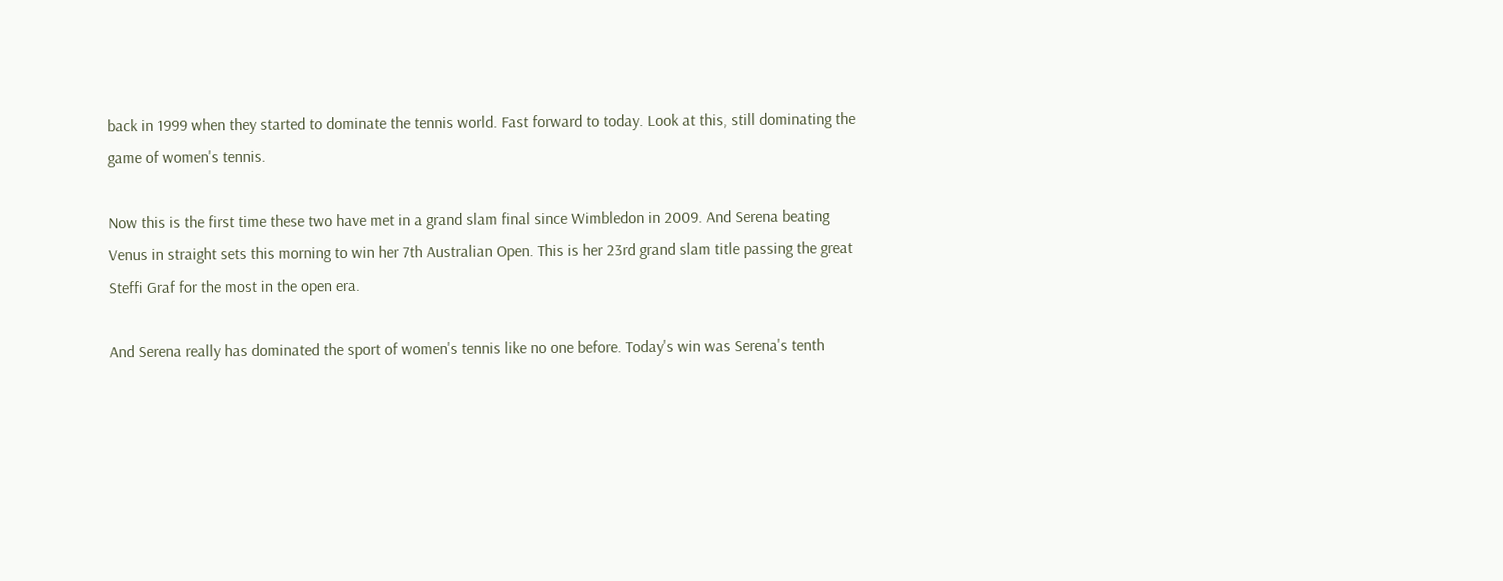back in 1999 when they started to dominate the tennis world. Fast forward to today. Look at this, still dominating the game of women's tennis.

Now this is the first time these two have met in a grand slam final since Wimbledon in 2009. And Serena beating Venus in straight sets this morning to win her 7th Australian Open. This is her 23rd grand slam title passing the great Steffi Graf for the most in the open era.

And Serena really has dominated the sport of women's tennis like no one before. Today's win was Serena's tenth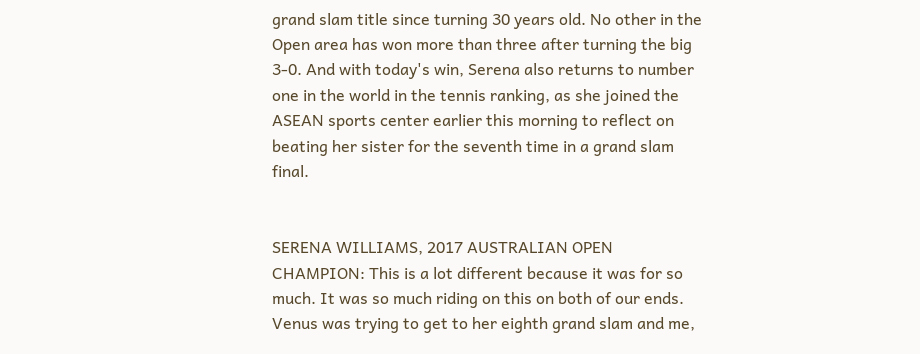grand slam title since turning 30 years old. No other in the Open area has won more than three after turning the big 3-0. And with today's win, Serena also returns to number one in the world in the tennis ranking, as she joined the ASEAN sports center earlier this morning to reflect on beating her sister for the seventh time in a grand slam final.


SERENA WILLIAMS, 2017 AUSTRALIAN OPEN CHAMPION: This is a lot different because it was for so much. It was so much riding on this on both of our ends. Venus was trying to get to her eighth grand slam and me,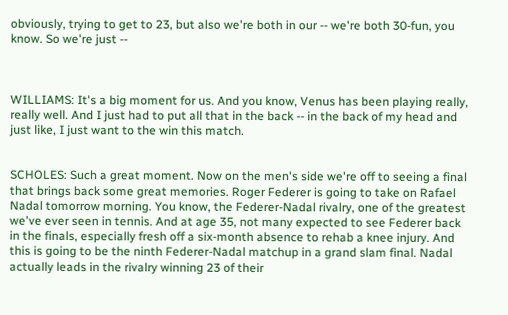obviously, trying to get to 23, but also we're both in our -- we're both 30-fun, you know. So we're just --



WILLIAMS: It's a big moment for us. And you know, Venus has been playing really, really well. And I just had to put all that in the back -- in the back of my head and just like, I just want to the win this match.


SCHOLES: Such a great moment. Now on the men's side we're off to seeing a final that brings back some great memories. Roger Federer is going to take on Rafael Nadal tomorrow morning. You know, the Federer-Nadal rivalry, one of the greatest we've ever seen in tennis. And at age 35, not many expected to see Federer back in the finals, especially fresh off a six-month absence to rehab a knee injury. And this is going to be the ninth Federer-Nadal matchup in a grand slam final. Nadal actually leads in the rivalry winning 23 of their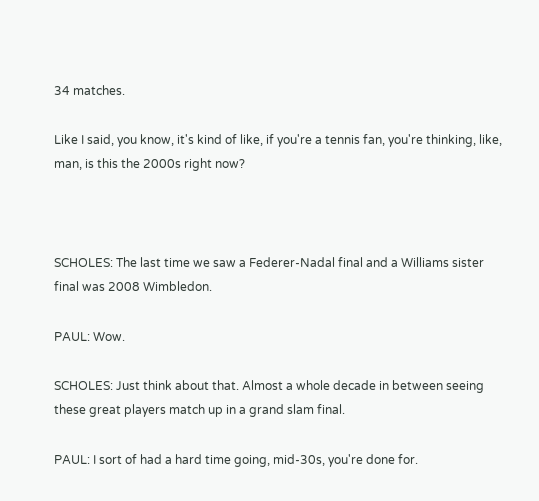34 matches.

Like I said, you know, it's kind of like, if you're a tennis fan, you're thinking, like, man, is this the 2000s right now?



SCHOLES: The last time we saw a Federer-Nadal final and a Williams sister final was 2008 Wimbledon.

PAUL: Wow.

SCHOLES: Just think about that. Almost a whole decade in between seeing these great players match up in a grand slam final.

PAUL: I sort of had a hard time going, mid-30s, you're done for.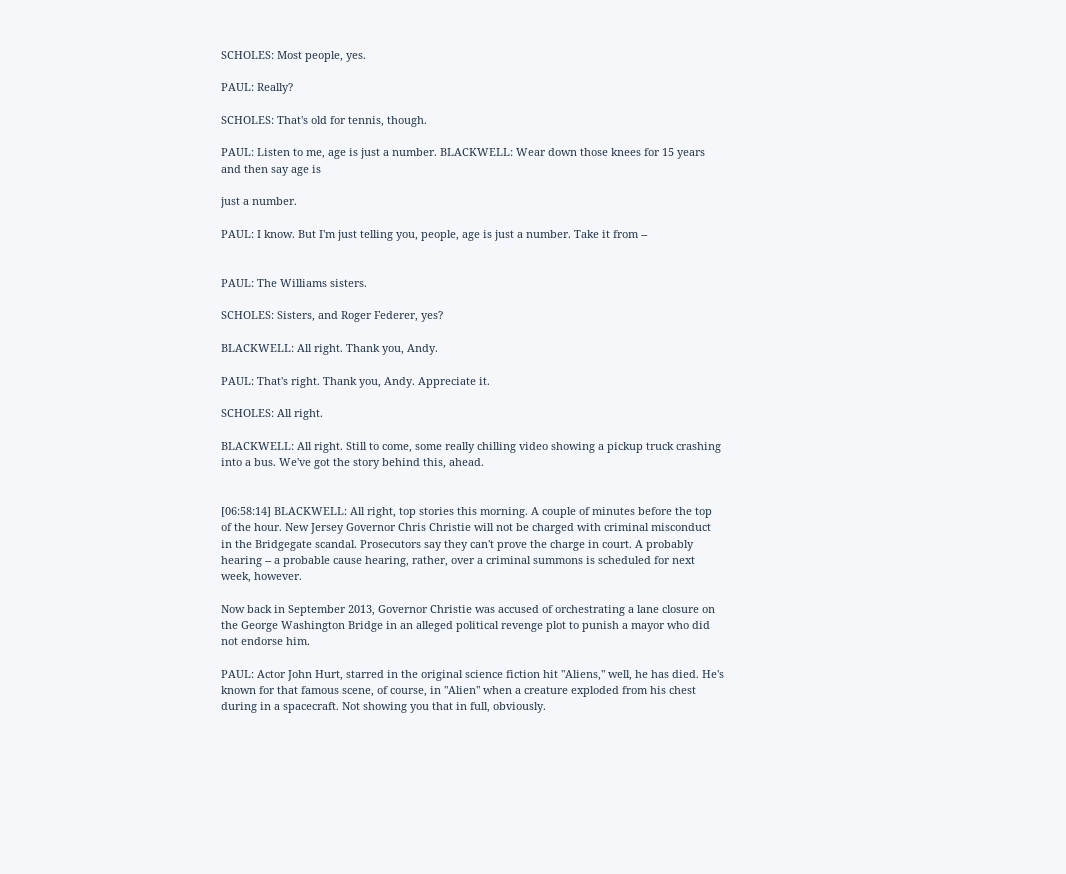SCHOLES: Most people, yes.

PAUL: Really?

SCHOLES: That's old for tennis, though.

PAUL: Listen to me, age is just a number. BLACKWELL: Wear down those knees for 15 years and then say age is

just a number.

PAUL: I know. But I'm just telling you, people, age is just a number. Take it from --


PAUL: The Williams sisters.

SCHOLES: Sisters, and Roger Federer, yes?

BLACKWELL: All right. Thank you, Andy.

PAUL: That's right. Thank you, Andy. Appreciate it.

SCHOLES: All right.

BLACKWELL: All right. Still to come, some really chilling video showing a pickup truck crashing into a bus. We've got the story behind this, ahead.


[06:58:14] BLACKWELL: All right, top stories this morning. A couple of minutes before the top of the hour. New Jersey Governor Chris Christie will not be charged with criminal misconduct in the Bridgegate scandal. Prosecutors say they can't prove the charge in court. A probably hearing -- a probable cause hearing, rather, over a criminal summons is scheduled for next week, however.

Now back in September 2013, Governor Christie was accused of orchestrating a lane closure on the George Washington Bridge in an alleged political revenge plot to punish a mayor who did not endorse him.

PAUL: Actor John Hurt, starred in the original science fiction hit "Aliens," well, he has died. He's known for that famous scene, of course, in "Alien" when a creature exploded from his chest during in a spacecraft. Not showing you that in full, obviously.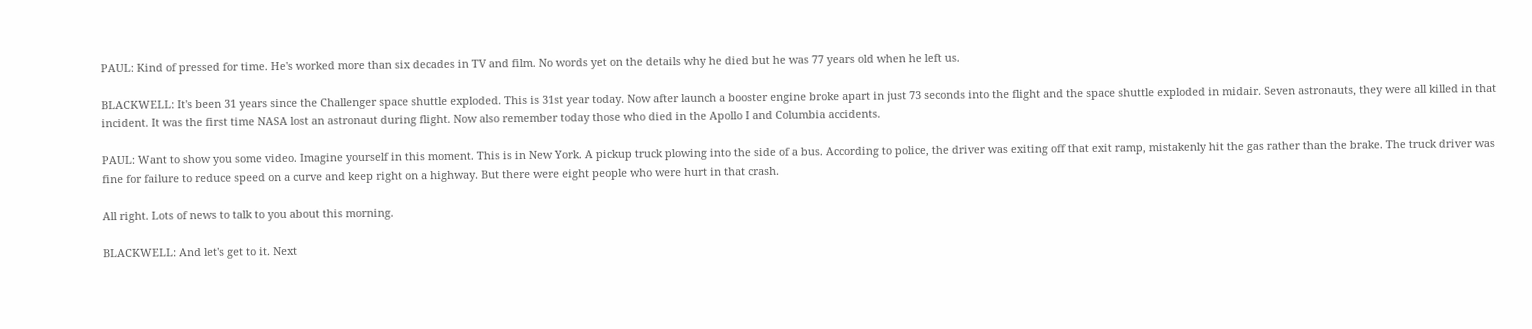PAUL: Kind of pressed for time. He's worked more than six decades in TV and film. No words yet on the details why he died but he was 77 years old when he left us.

BLACKWELL: It's been 31 years since the Challenger space shuttle exploded. This is 31st year today. Now after launch a booster engine broke apart in just 73 seconds into the flight and the space shuttle exploded in midair. Seven astronauts, they were all killed in that incident. It was the first time NASA lost an astronaut during flight. Now also remember today those who died in the Apollo I and Columbia accidents.

PAUL: Want to show you some video. Imagine yourself in this moment. This is in New York. A pickup truck plowing into the side of a bus. According to police, the driver was exiting off that exit ramp, mistakenly hit the gas rather than the brake. The truck driver was fine for failure to reduce speed on a curve and keep right on a highway. But there were eight people who were hurt in that crash.

All right. Lots of news to talk to you about this morning.

BLACKWELL: And let's get to it. Next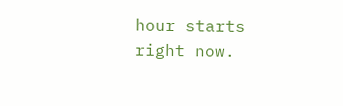hour starts right now.